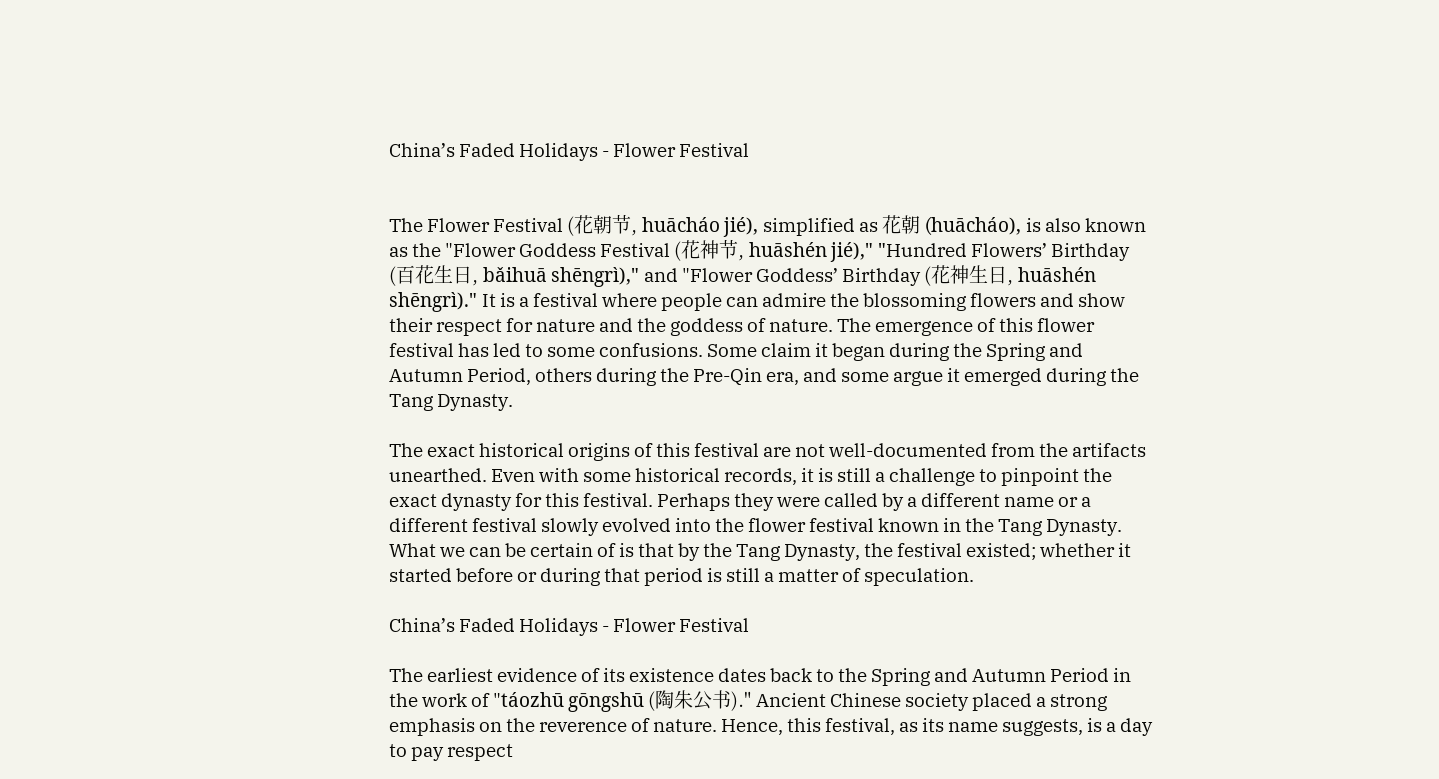China’s Faded Holidays - Flower Festival


The Flower Festival (花朝节, huācháo jié), simplified as 花朝 (huācháo), is also known as the "Flower Goddess Festival (花神节, huāshén jié)," "Hundred Flowers’ Birthday (百花生日, bǎihuā shēngrì)," and "Flower Goddess’ Birthday (花神生日, huāshén shēngrì)." It is a festival where people can admire the blossoming flowers and show their respect for nature and the goddess of nature. The emergence of this flower festival has led to some confusions. Some claim it began during the Spring and Autumn Period, others during the Pre-Qin era, and some argue it emerged during the Tang Dynasty.

The exact historical origins of this festival are not well-documented from the artifacts unearthed. Even with some historical records, it is still a challenge to pinpoint the exact dynasty for this festival. Perhaps they were called by a different name or a different festival slowly evolved into the flower festival known in the Tang Dynasty. What we can be certain of is that by the Tang Dynasty, the festival existed; whether it started before or during that period is still a matter of speculation.

China’s Faded Holidays - Flower Festival

The earliest evidence of its existence dates back to the Spring and Autumn Period in the work of "táozhū gōngshū (陶朱公书)." Ancient Chinese society placed a strong emphasis on the reverence of nature. Hence, this festival, as its name suggests, is a day to pay respect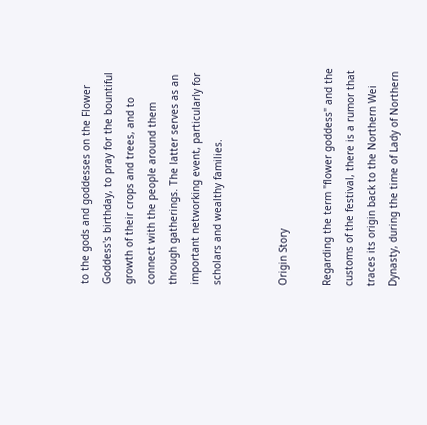to the gods and goddesses on the Flower Goddess's birthday, to pray for the bountiful growth of their crops and trees, and to connect with the people around them through gatherings. The latter serves as an important networking event, particularly for scholars and wealthy families.


Origin Story

Regarding the term "flower goddess" and the customs of the festival, there is a rumor that traces its origin back to the Northern Wei Dynasty, during the time of Lady of Northern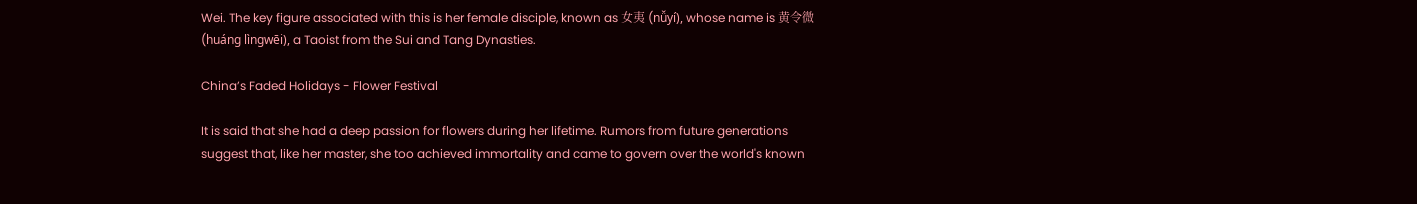Wei. The key figure associated with this is her female disciple, known as 女夷 (nǚyí), whose name is 黄令微 (huáng lìngwēi), a Taoist from the Sui and Tang Dynasties.

China’s Faded Holidays - Flower Festival

It is said that she had a deep passion for flowers during her lifetime. Rumors from future generations suggest that, like her master, she too achieved immortality and came to govern over the world's known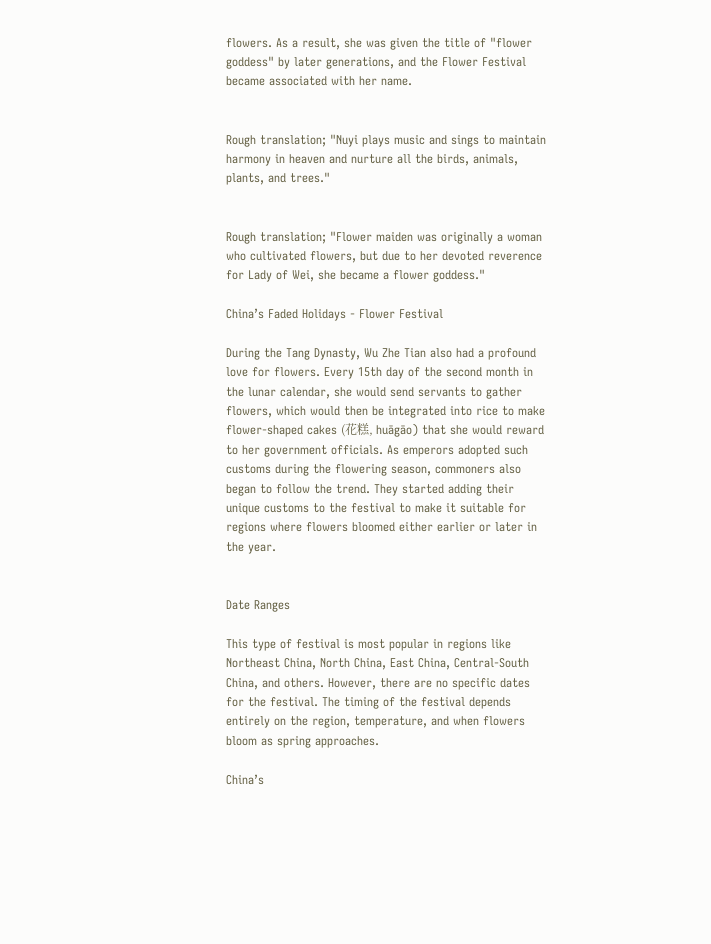flowers. As a result, she was given the title of "flower goddess" by later generations, and the Flower Festival became associated with her name.


Rough translation; "Nuyi plays music and sings to maintain harmony in heaven and nurture all the birds, animals, plants, and trees."


Rough translation; "Flower maiden was originally a woman who cultivated flowers, but due to her devoted reverence for Lady of Wei, she became a flower goddess."

China’s Faded Holidays - Flower Festival

During the Tang Dynasty, Wu Zhe Tian also had a profound love for flowers. Every 15th day of the second month in the lunar calendar, she would send servants to gather flowers, which would then be integrated into rice to make flower-shaped cakes (花糕, huāgāo) that she would reward to her government officials. As emperors adopted such customs during the flowering season, commoners also began to follow the trend. They started adding their unique customs to the festival to make it suitable for regions where flowers bloomed either earlier or later in the year.


Date Ranges

This type of festival is most popular in regions like Northeast China, North China, East China, Central-South China, and others. However, there are no specific dates for the festival. The timing of the festival depends entirely on the region, temperature, and when flowers bloom as spring approaches.

China’s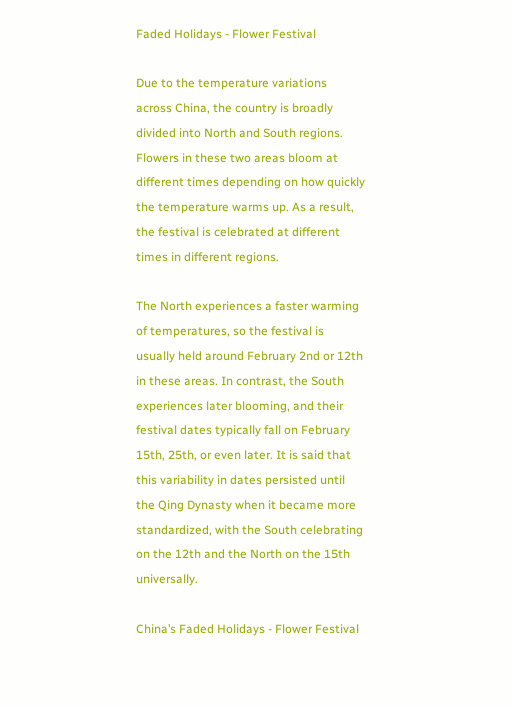Faded Holidays - Flower Festival

Due to the temperature variations across China, the country is broadly divided into North and South regions. Flowers in these two areas bloom at different times depending on how quickly the temperature warms up. As a result, the festival is celebrated at different times in different regions.

The North experiences a faster warming of temperatures, so the festival is usually held around February 2nd or 12th in these areas. In contrast, the South experiences later blooming, and their festival dates typically fall on February 15th, 25th, or even later. It is said that this variability in dates persisted until the Qing Dynasty when it became more standardized, with the South celebrating on the 12th and the North on the 15th universally.

China’s Faded Holidays - Flower Festival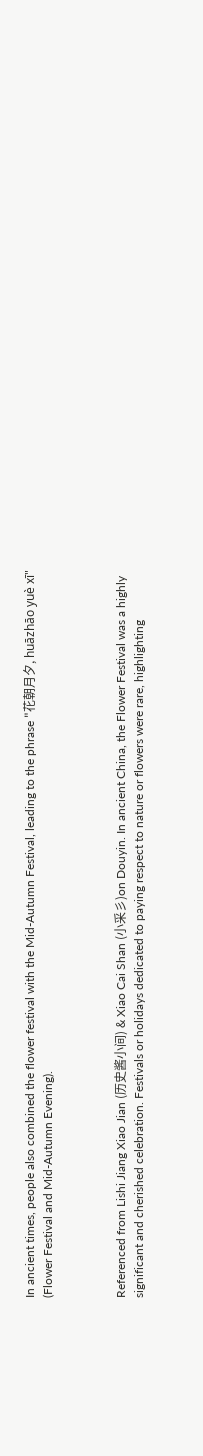In ancient times, people also combined the flower festival with the Mid-Autumn Festival, leading to the phrase "花朝月夕, huāzhāo yuè xī" (Flower Festival and Mid-Autumn Evening).



Referenced from Lishi Jiang Xiao Jian (历史酱小间) & Xiao Cai Shan (小采彡)on Douyin. In ancient China, the Flower Festival was a highly significant and cherished celebration. Festivals or holidays dedicated to paying respect to nature or flowers were rare, highlighting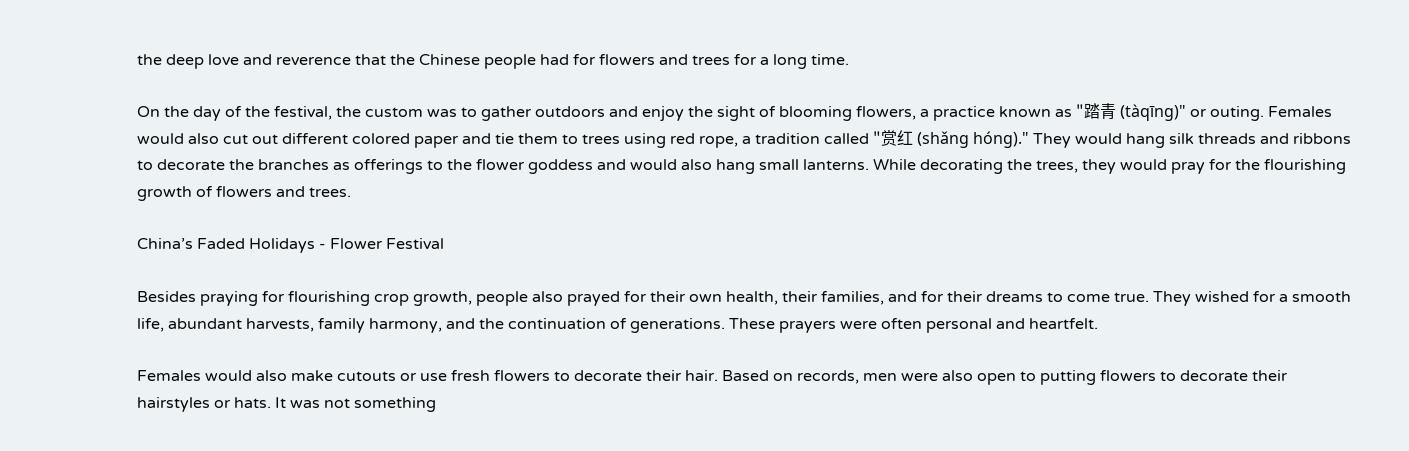the deep love and reverence that the Chinese people had for flowers and trees for a long time.

On the day of the festival, the custom was to gather outdoors and enjoy the sight of blooming flowers, a practice known as "踏青 (tàqīng)" or outing. Females would also cut out different colored paper and tie them to trees using red rope, a tradition called "赏红 (shǎng hóng)." They would hang silk threads and ribbons to decorate the branches as offerings to the flower goddess and would also hang small lanterns. While decorating the trees, they would pray for the flourishing growth of flowers and trees.

China’s Faded Holidays - Flower Festival

Besides praying for flourishing crop growth, people also prayed for their own health, their families, and for their dreams to come true. They wished for a smooth life, abundant harvests, family harmony, and the continuation of generations. These prayers were often personal and heartfelt.

Females would also make cutouts or use fresh flowers to decorate their hair. Based on records, men were also open to putting flowers to decorate their hairstyles or hats. It was not something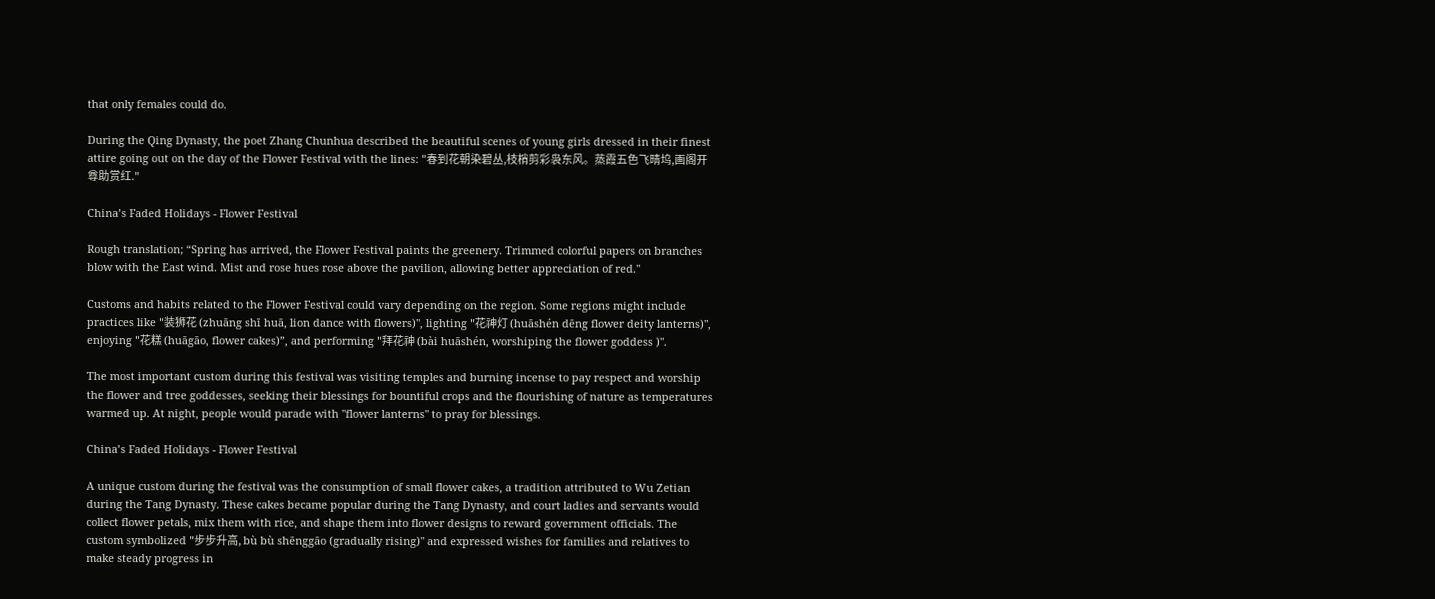that only females could do.

During the Qing Dynasty, the poet Zhang Chunhua described the beautiful scenes of young girls dressed in their finest attire going out on the day of the Flower Festival with the lines: "春到花朝染碧丛,枝梢剪彩袅东风。蒸霞五色飞晴坞,画阁开尊助赏红."

China’s Faded Holidays - Flower Festival

Rough translation; “Spring has arrived, the Flower Festival paints the greenery. Trimmed colorful papers on branches blow with the East wind. Mist and rose hues rose above the pavilion, allowing better appreciation of red."

Customs and habits related to the Flower Festival could vary depending on the region. Some regions might include practices like "装狮花 (zhuāng shī huā, lion dance with flowers)", lighting "花神灯 (huāshén dēng flower deity lanterns)", enjoying "花糕 (huāgāo, flower cakes)”, and performing "拜花神 (bài huāshén, worshiping the flower goddess )".

The most important custom during this festival was visiting temples and burning incense to pay respect and worship the flower and tree goddesses, seeking their blessings for bountiful crops and the flourishing of nature as temperatures warmed up. At night, people would parade with "flower lanterns" to pray for blessings.

China’s Faded Holidays - Flower Festival

A unique custom during the festival was the consumption of small flower cakes, a tradition attributed to Wu Zetian during the Tang Dynasty. These cakes became popular during the Tang Dynasty, and court ladies and servants would collect flower petals, mix them with rice, and shape them into flower designs to reward government officials. The custom symbolized "步步升高, bù bù shēnggāo (gradually rising)" and expressed wishes for families and relatives to make steady progress in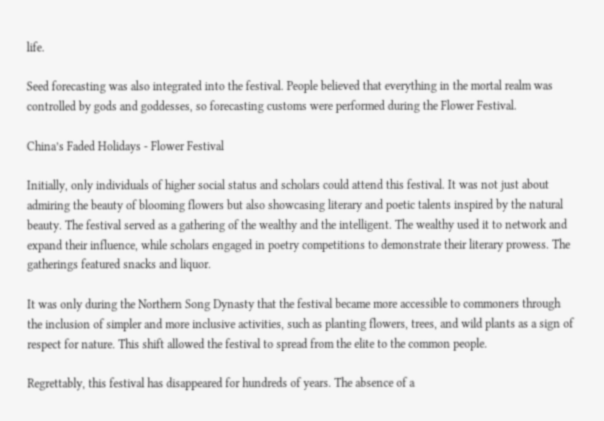life.

Seed forecasting was also integrated into the festival. People believed that everything in the mortal realm was controlled by gods and goddesses, so forecasting customs were performed during the Flower Festival.

China’s Faded Holidays - Flower Festival

Initially, only individuals of higher social status and scholars could attend this festival. It was not just about admiring the beauty of blooming flowers but also showcasing literary and poetic talents inspired by the natural beauty. The festival served as a gathering of the wealthy and the intelligent. The wealthy used it to network and expand their influence, while scholars engaged in poetry competitions to demonstrate their literary prowess. The gatherings featured snacks and liquor.

It was only during the Northern Song Dynasty that the festival became more accessible to commoners through the inclusion of simpler and more inclusive activities, such as planting flowers, trees, and wild plants as a sign of respect for nature. This shift allowed the festival to spread from the elite to the common people.

Regrettably, this festival has disappeared for hundreds of years. The absence of a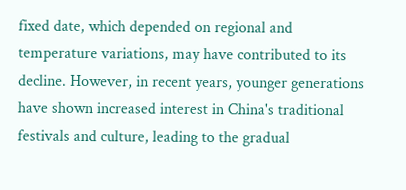fixed date, which depended on regional and temperature variations, may have contributed to its decline. However, in recent years, younger generations have shown increased interest in China's traditional festivals and culture, leading to the gradual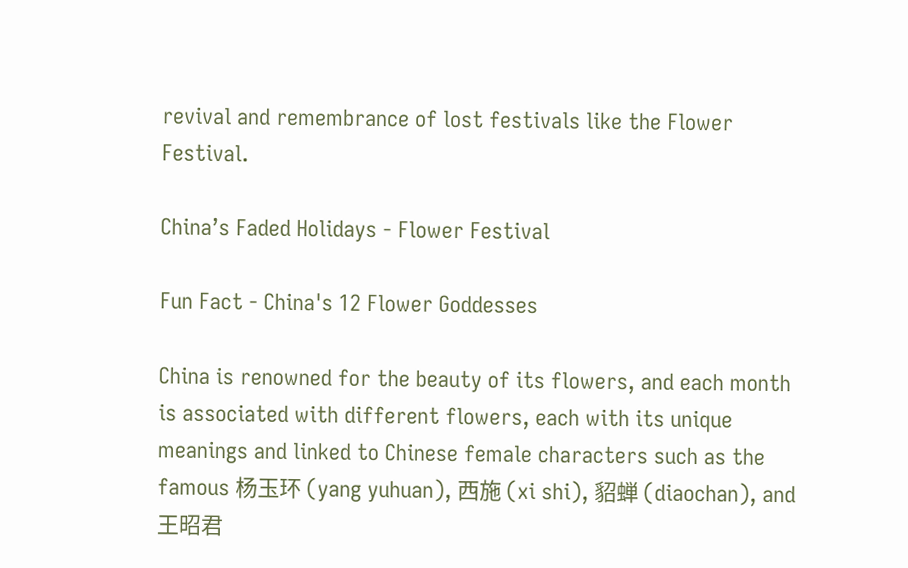revival and remembrance of lost festivals like the Flower Festival.

China’s Faded Holidays - Flower Festival

Fun Fact - China's 12 Flower Goddesses

China is renowned for the beauty of its flowers, and each month is associated with different flowers, each with its unique meanings and linked to Chinese female characters such as the famous 杨玉环 (yang yuhuan), 西施 (xi shi), 貂蝉 (diaochan), and 王昭君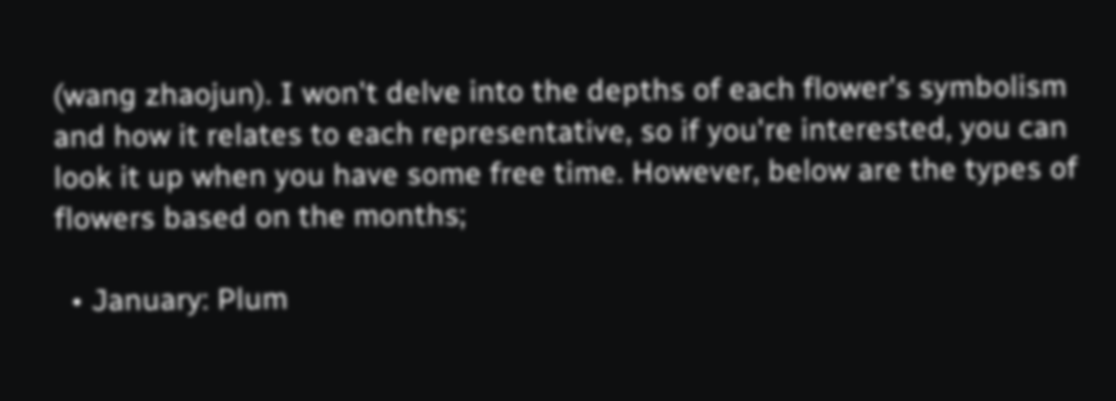(wang zhaojun). I won't delve into the depths of each flower's symbolism and how it relates to each representative, so if you're interested, you can look it up when you have some free time. However, below are the types of flowers based on the months;

  • January: Plum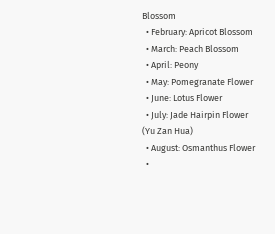Blossom
  • February: Apricot Blossom
  • March: Peach Blossom
  • April: Peony
  • May: Pomegranate Flower
  • June: Lotus Flower
  • July: Jade Hairpin Flower (Yu Zan Hua)
  • August: Osmanthus Flower
  •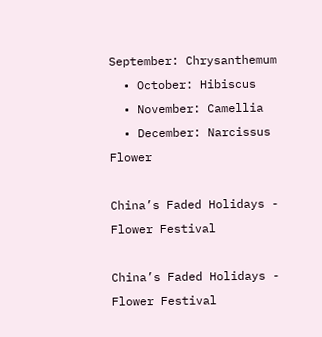September: Chrysanthemum
  • October: Hibiscus
  • November: Camellia
  • December: Narcissus Flower

China’s Faded Holidays - Flower Festival

China’s Faded Holidays - Flower Festival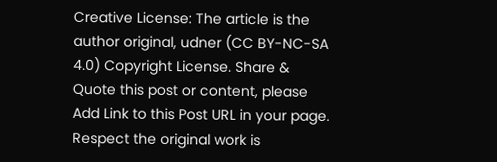Creative License: The article is the author original, udner (CC BY-NC-SA 4.0) Copyright License. Share & Quote this post or content, please Add Link to this Post URL in your page. Respect the original work is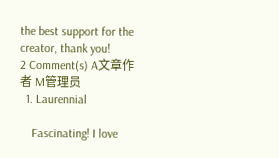the best support for the creator, thank you!
2 Comment(s) A文章作者 M管理员
  1. Laurennial

    Fascinating! I love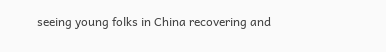seeing young folks in China recovering and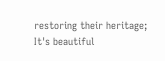restoring their heritage; It's beautiful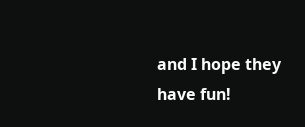and I hope they have fun!